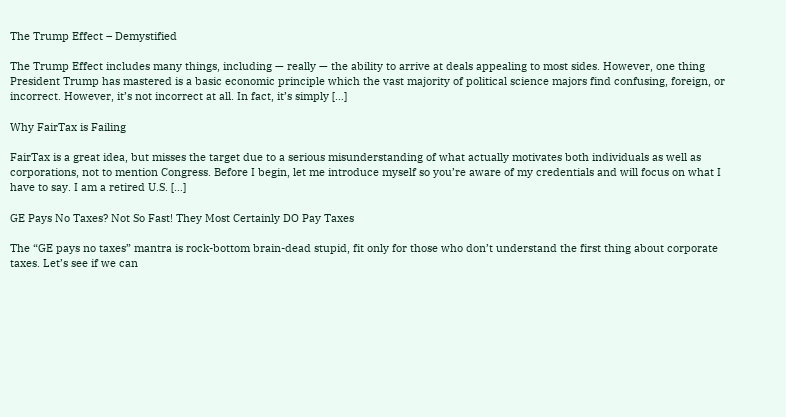The Trump Effect – Demystified

The Trump Effect includes many things, including — really — the ability to arrive at deals appealing to most sides. However, one thing President Trump has mastered is a basic economic principle which the vast majority of political science majors find confusing, foreign, or incorrect. However, it’s not incorrect at all. In fact, it’s simply […]

Why FairTax is Failing

FairTax is a great idea, but misses the target due to a serious misunderstanding of what actually motivates both individuals as well as corporations, not to mention Congress. Before I begin, let me introduce myself so you’re aware of my credentials and will focus on what I have to say. I am a retired U.S. […]

GE Pays No Taxes? Not So Fast! They Most Certainly DO Pay Taxes

The “GE pays no taxes” mantra is rock-bottom brain-dead stupid, fit only for those who don’t understand the first thing about corporate taxes. Let’s see if we can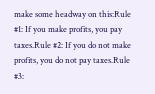make some headway on this:Rule #1: If you make profits, you pay taxes.Rule #2: If you do not make profits, you do not pay taxes.Rule #3: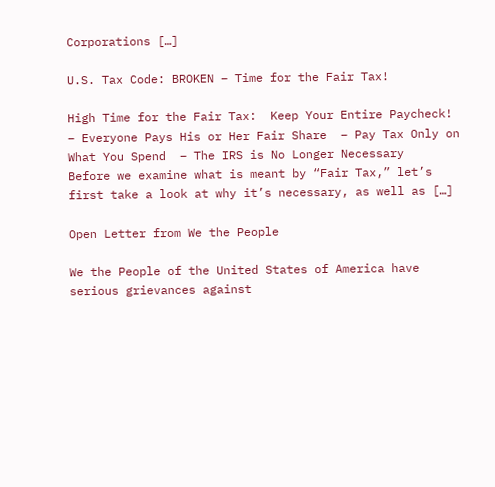Corporations […]

U.S. Tax Code: BROKEN – Time for the Fair Tax!

High Time for the Fair Tax:  Keep Your Entire Paycheck!  – Everyone Pays His or Her Fair Share  – Pay Tax Only on What You Spend  – The IRS is No Longer Necessary   Before we examine what is meant by “Fair Tax,” let’s first take a look at why it’s necessary, as well as […]

Open Letter from We the People

We the People of the United States of America have serious grievances against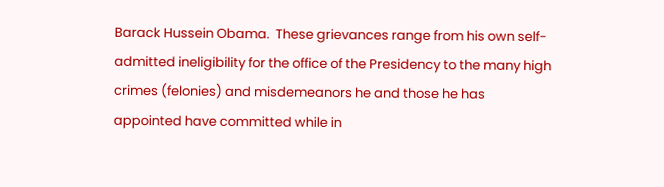Barack Hussein Obama.  These grievances range from his own self-admitted ineligibility for the office of the Presidency to the many high crimes (felonies) and misdemeanors he and those he has appointed have committed while in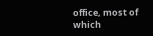office, most of which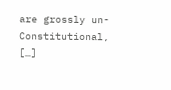are grossly un-Constitutional, […]